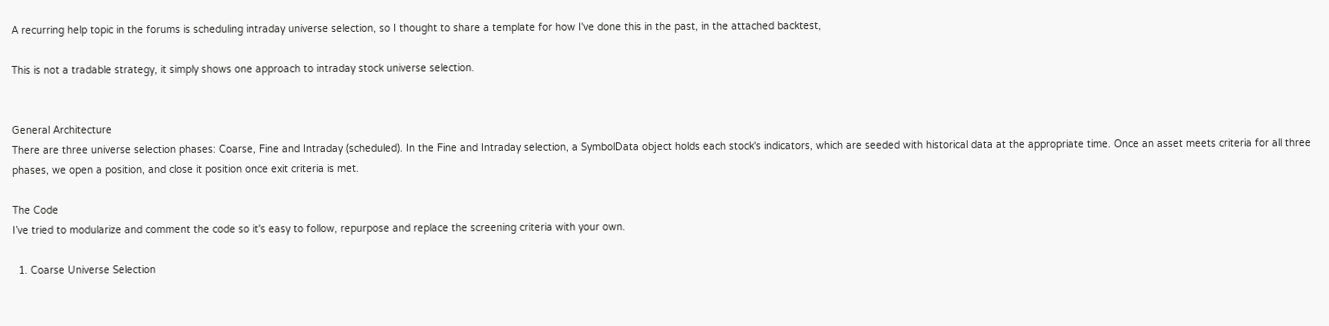A recurring help topic in the forums is scheduling intraday universe selection, so I thought to share a template for how I've done this in the past, in the attached backtest,

This is not a tradable strategy, it simply shows one approach to intraday stock universe selection.


General Architecture
There are three universe selection phases: Coarse, Fine and Intraday (scheduled). In the Fine and Intraday selection, a SymbolData object holds each stock's indicators, which are seeded with historical data at the appropriate time. Once an asset meets criteria for all three phases, we open a position, and close it position once exit criteria is met.

The Code
I’ve tried to modularize and comment the code so it's easy to follow, repurpose and replace the screening criteria with your own.

  1. Coarse Universe Selection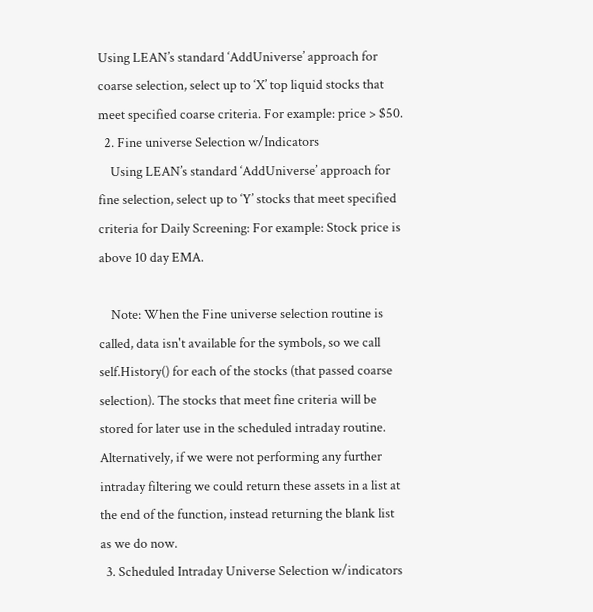Using LEAN’s standard ‘AddUniverse’ approach for coarse selection, select up to ‘X’ top liquid stocks that meet specified coarse criteria. For example: price > $50.
  2. Fine universe Selection w/Indicators
    Using LEAN’s standard ‘AddUniverse’ approach for fine selection, select up to ‘Y’ stocks that meet specified criteria for Daily Screening: For example: Stock price is above 10 day EMA.

    Note: When the Fine universe selection routine is called, data isn't available for the symbols, so we call self.History() for each of the stocks (that passed coarse selection). The stocks that meet fine criteria will be stored for later use in the scheduled intraday routine. Alternatively, if we were not performing any further intraday filtering we could return these assets in a list at the end of the function, instead returning the blank list as we do now.
  3. Scheduled Intraday Universe Selection w/indicators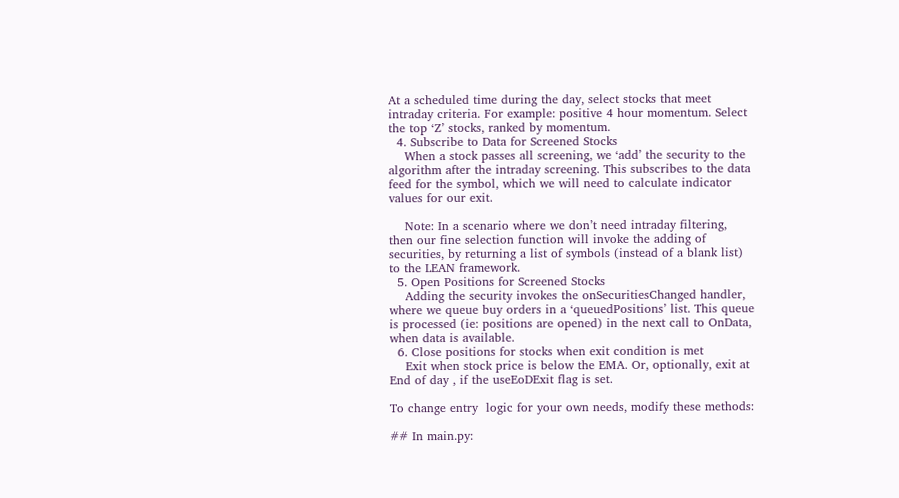At a scheduled time during the day, select stocks that meet intraday criteria. For example: positive 4 hour momentum. Select the top ‘Z’ stocks, ranked by momentum.
  4. Subscribe to Data for Screened Stocks
    When a stock passes all screening, we ‘add’ the security to the algorithm after the intraday screening. This subscribes to the data feed for the symbol, which we will need to calculate indicator values for our exit.

    Note: In a scenario where we don’t need intraday filtering, then our fine selection function will invoke the adding of securities, by returning a list of symbols (instead of a blank list) to the LEAN framework.
  5. Open Positions for Screened Stocks
    Adding the security invokes the onSecuritiesChanged handler, where we queue buy orders in a ‘queuedPositions’ list. This queue is processed (ie: positions are opened) in the next call to OnData, when data is available.
  6. Close positions for stocks when exit condition is met
    Exit when stock price is below the EMA. Or, optionally, exit at End of day , if the useEoDExit flag is set.

To change entry  logic for your own needs, modify these methods:

## In main.py: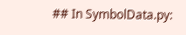## In SymbolData.py: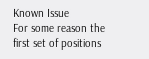Known Issue
For some reason the first set of positions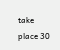take place 30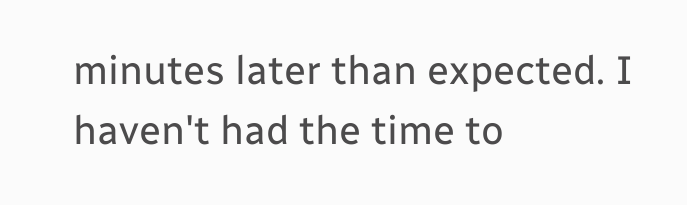minutes later than expected. I haven't had the time to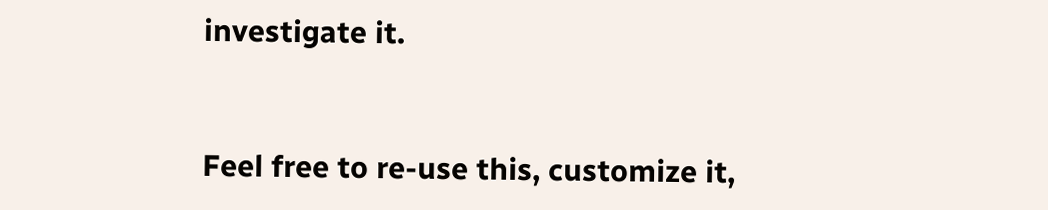investigate it.


Feel free to re-use this, customize it,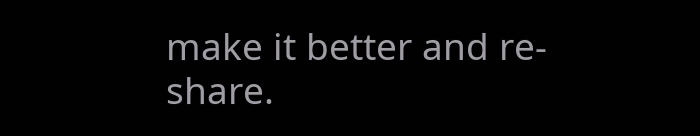make it better and re-share.